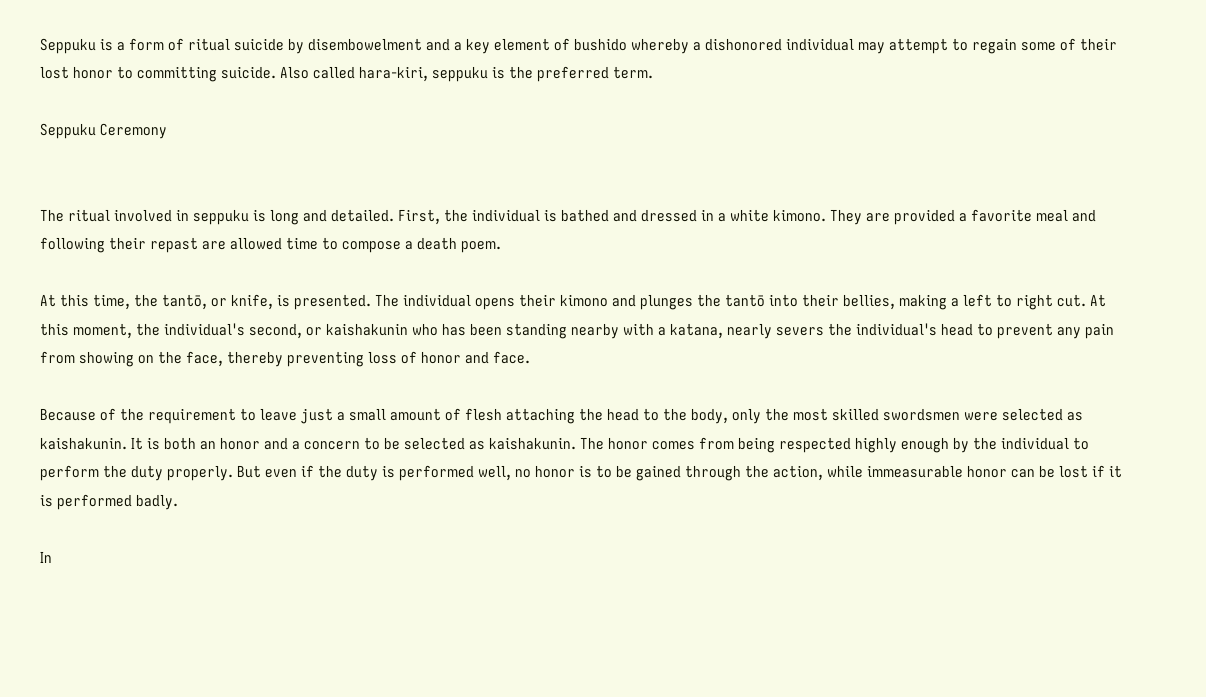Seppuku is a form of ritual suicide by disembowelment and a key element of bushido whereby a dishonored individual may attempt to regain some of their lost honor to committing suicide. Also called hara-kiri, seppuku is the preferred term.

Seppuku Ceremony


The ritual involved in seppuku is long and detailed. First, the individual is bathed and dressed in a white kimono. They are provided a favorite meal and following their repast are allowed time to compose a death poem.

At this time, the tantō, or knife, is presented. The individual opens their kimono and plunges the tantō into their bellies, making a left to right cut. At this moment, the individual's second, or kaishakunin who has been standing nearby with a katana, nearly severs the individual's head to prevent any pain from showing on the face, thereby preventing loss of honor and face.

Because of the requirement to leave just a small amount of flesh attaching the head to the body, only the most skilled swordsmen were selected as kaishakunin. It is both an honor and a concern to be selected as kaishakunin. The honor comes from being respected highly enough by the individual to perform the duty properly. But even if the duty is performed well, no honor is to be gained through the action, while immeasurable honor can be lost if it is performed badly.

In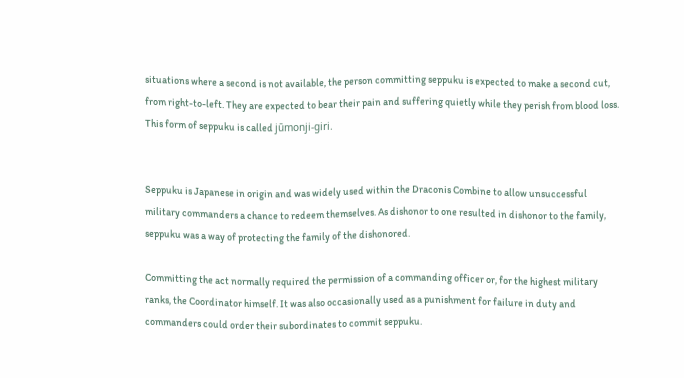situations where a second is not available, the person committing seppuku is expected to make a second cut, from right-to-left. They are expected to bear their pain and suffering quietly while they perish from blood loss. This form of seppuku is called jūmonji-giri.


Seppuku is Japanese in origin and was widely used within the Draconis Combine to allow unsuccessful military commanders a chance to redeem themselves. As dishonor to one resulted in dishonor to the family, seppuku was a way of protecting the family of the dishonored.

Committing the act normally required the permission of a commanding officer or, for the highest military ranks, the Coordinator himself. It was also occasionally used as a punishment for failure in duty and commanders could order their subordinates to commit seppuku.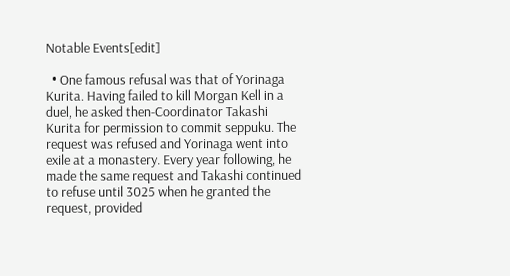Notable Events[edit]

  • One famous refusal was that of Yorinaga Kurita. Having failed to kill Morgan Kell in a duel, he asked then-Coordinator Takashi Kurita for permission to commit seppuku. The request was refused and Yorinaga went into exile at a monastery. Every year following, he made the same request and Takashi continued to refuse until 3025 when he granted the request, provided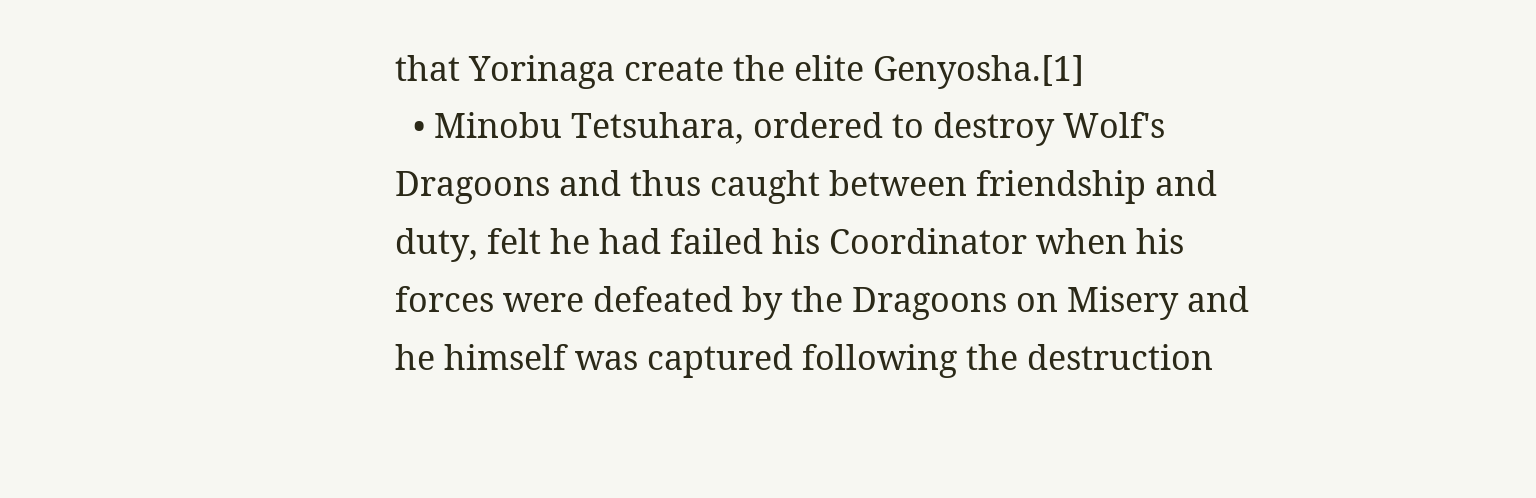that Yorinaga create the elite Genyosha.[1]
  • Minobu Tetsuhara, ordered to destroy Wolf's Dragoons and thus caught between friendship and duty, felt he had failed his Coordinator when his forces were defeated by the Dragoons on Misery and he himself was captured following the destruction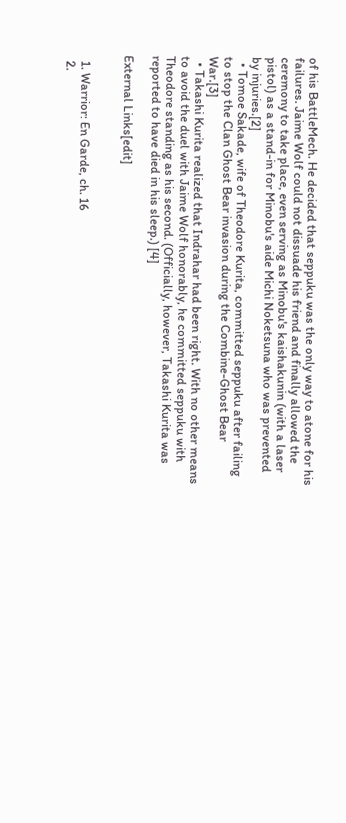of his BattleMech. He decided that seppuku was the only way to atone for his failures. Jaime Wolf could not dissuade his friend and finally allowed the ceremony to take place, even serving as Minobu's kaishakunin (with a laser pistol) as a stand-in for Minobu's aide Michi Noketsuna who was prevented by injuries.[2]
  • Tomoe Sakade, wife of Theodore Kurita, committed seppuku after failing to stop the Clan Ghost Bear invasion during the Combine-Ghost Bear War.[3]
  • Takashi Kurita realized that Indrahar had been right. With no other means to avoid the duel with Jaime Wolf honorably, he committed seppuku with Theodore standing as his second. (Officially, however, Takashi Kurita was reported to have died in his sleep.) [4]

External Links[edit]


  1. Warrior: En Garde, ch. 16
  2.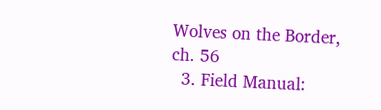Wolves on the Border, ch. 56
  3. Field Manual: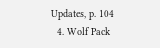Updates, p. 104
  4. Wolf Pack